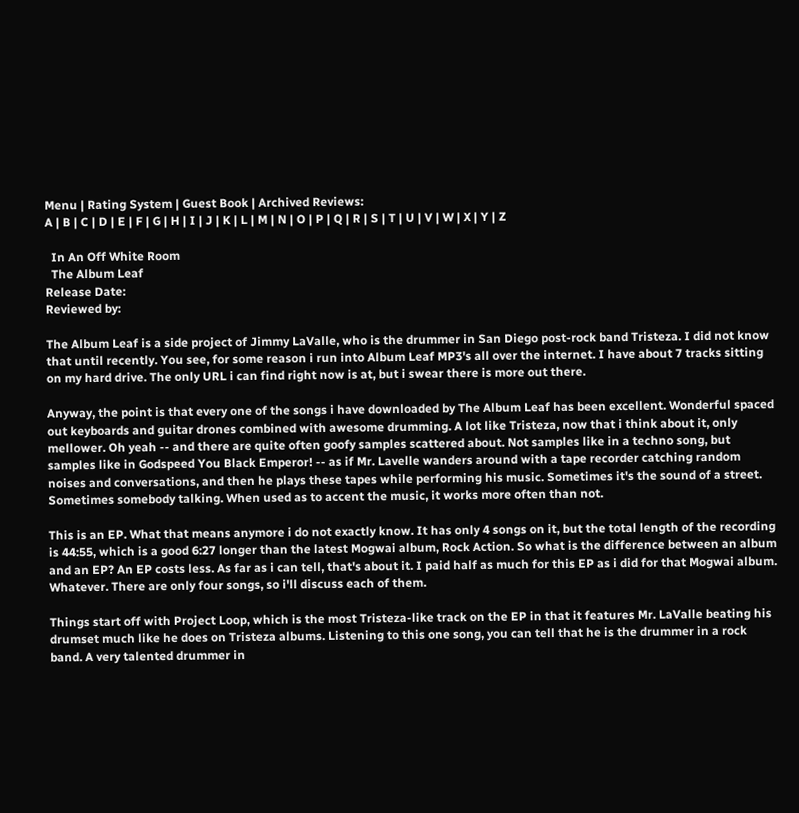Menu | Rating System | Guest Book | Archived Reviews:
A | B | C | D | E | F | G | H | I | J | K | L | M | N | O | P | Q | R | S | T | U | V | W | X | Y | Z

  In An Off White Room
  The Album Leaf
Release Date:
Reviewed by:

The Album Leaf is a side project of Jimmy LaValle, who is the drummer in San Diego post-rock band Tristeza. I did not know that until recently. You see, for some reason i run into Album Leaf MP3's all over the internet. I have about 7 tracks sitting on my hard drive. The only URL i can find right now is at, but i swear there is more out there.

Anyway, the point is that every one of the songs i have downloaded by The Album Leaf has been excellent. Wonderful spaced out keyboards and guitar drones combined with awesome drumming. A lot like Tristeza, now that i think about it, only mellower. Oh yeah -- and there are quite often goofy samples scattered about. Not samples like in a techno song, but samples like in Godspeed You Black Emperor! -- as if Mr. Lavelle wanders around with a tape recorder catching random noises and conversations, and then he plays these tapes while performing his music. Sometimes it's the sound of a street. Sometimes somebody talking. When used as to accent the music, it works more often than not.

This is an EP. What that means anymore i do not exactly know. It has only 4 songs on it, but the total length of the recording is 44:55, which is a good 6:27 longer than the latest Mogwai album, Rock Action. So what is the difference between an album and an EP? An EP costs less. As far as i can tell, that's about it. I paid half as much for this EP as i did for that Mogwai album. Whatever. There are only four songs, so i'll discuss each of them.

Things start off with Project Loop, which is the most Tristeza-like track on the EP in that it features Mr. LaValle beating his drumset much like he does on Tristeza albums. Listening to this one song, you can tell that he is the drummer in a rock band. A very talented drummer in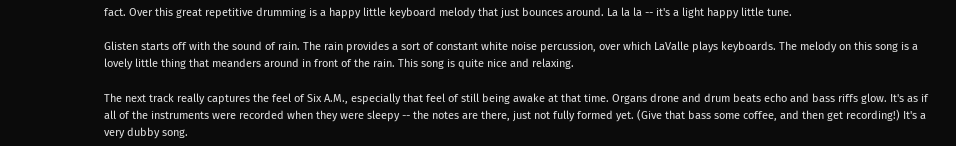fact. Over this great repetitive drumming is a happy little keyboard melody that just bounces around. La la la -- it's a light happy little tune.

Glisten starts off with the sound of rain. The rain provides a sort of constant white noise percussion, over which LaValle plays keyboards. The melody on this song is a lovely little thing that meanders around in front of the rain. This song is quite nice and relaxing.

The next track really captures the feel of Six A.M., especially that feel of still being awake at that time. Organs drone and drum beats echo and bass riffs glow. It's as if all of the instruments were recorded when they were sleepy -- the notes are there, just not fully formed yet. (Give that bass some coffee, and then get recording!) It's a very dubby song.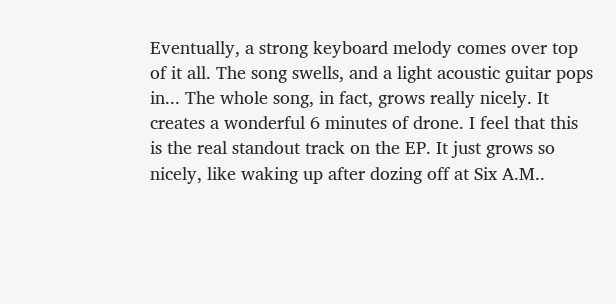Eventually, a strong keyboard melody comes over top of it all. The song swells, and a light acoustic guitar pops in... The whole song, in fact, grows really nicely. It creates a wonderful 6 minutes of drone. I feel that this is the real standout track on the EP. It just grows so nicely, like waking up after dozing off at Six A.M..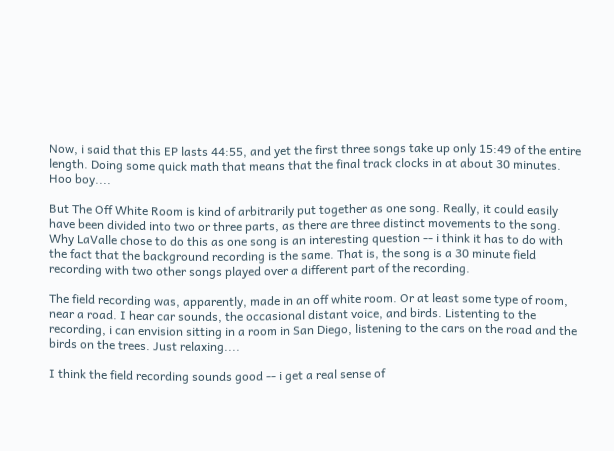Now, i said that this EP lasts 44:55, and yet the first three songs take up only 15:49 of the entire length. Doing some quick math that means that the final track clocks in at about 30 minutes. Hoo boy....

But The Off White Room is kind of arbitrarily put together as one song. Really, it could easily have been divided into two or three parts, as there are three distinct movements to the song. Why LaValle chose to do this as one song is an interesting question -- i think it has to do with the fact that the background recording is the same. That is, the song is a 30 minute field recording with two other songs played over a different part of the recording.

The field recording was, apparently, made in an off white room. Or at least some type of room, near a road. I hear car sounds, the occasional distant voice, and birds. Listenting to the recording, i can envision sitting in a room in San Diego, listening to the cars on the road and the birds on the trees. Just relaxing....

I think the field recording sounds good -- i get a real sense of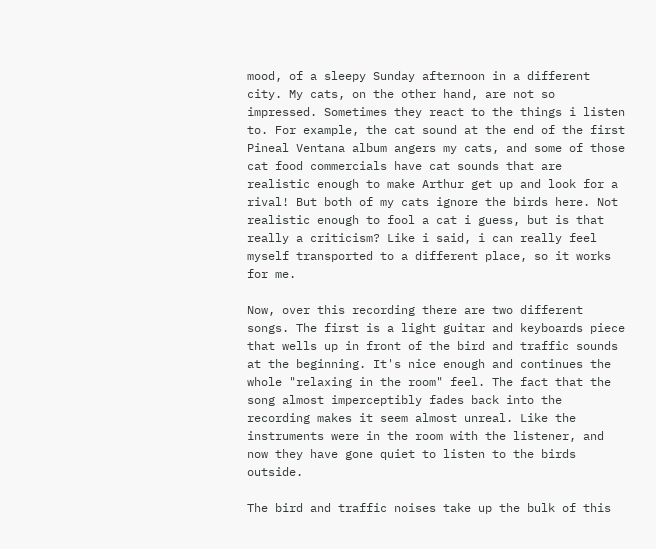mood, of a sleepy Sunday afternoon in a different city. My cats, on the other hand, are not so impressed. Sometimes they react to the things i listen to. For example, the cat sound at the end of the first Pineal Ventana album angers my cats, and some of those cat food commercials have cat sounds that are realistic enough to make Arthur get up and look for a rival! But both of my cats ignore the birds here. Not realistic enough to fool a cat i guess, but is that really a criticism? Like i said, i can really feel myself transported to a different place, so it works for me.

Now, over this recording there are two different songs. The first is a light guitar and keyboards piece that wells up in front of the bird and traffic sounds at the beginning. It's nice enough and continues the whole "relaxing in the room" feel. The fact that the song almost imperceptibly fades back into the recording makes it seem almost unreal. Like the instruments were in the room with the listener, and now they have gone quiet to listen to the birds outside.

The bird and traffic noises take up the bulk of this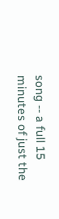song -- a full 15 minutes of just the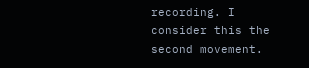recording. I consider this the second movement.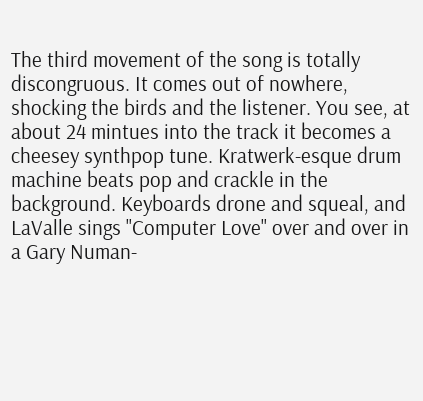The third movement of the song is totally discongruous. It comes out of nowhere, shocking the birds and the listener. You see, at about 24 mintues into the track it becomes a cheesey synthpop tune. Kratwerk-esque drum machine beats pop and crackle in the background. Keyboards drone and squeal, and LaValle sings "Computer Love" over and over in a Gary Numan-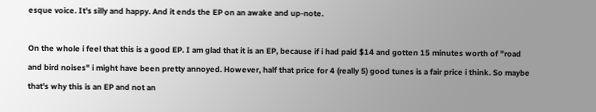esque voice. It's silly and happy. And it ends the EP on an awake and up-note.

On the whole i feel that this is a good EP. I am glad that it is an EP, because if i had paid $14 and gotten 15 minutes worth of "road and bird noises" i might have been pretty annoyed. However, half that price for 4 (really 5) good tunes is a fair price i think. So maybe that's why this is an EP and not an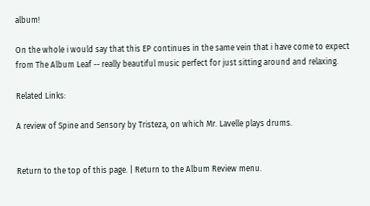album!

On the whole i would say that this EP continues in the same vein that i have come to expect from The Album Leaf -- really beautiful music perfect for just sitting around and relaxing.

Related Links:

A review of Spine and Sensory by Tristeza, on which Mr. Lavelle plays drums.


Return to the top of this page. | Return to the Album Review menu.